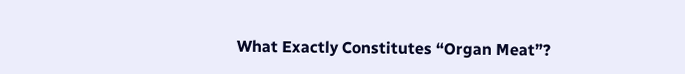What Exactly Constitutes “Organ Meat”?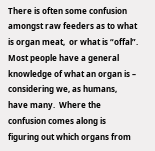There is often some confusion amongst raw feeders as to what is organ meat,  or what is “offal”.  Most people have a general knowledge of what an organ is – considering we, as humans, have many.  Where the confusion comes along is figuring out which organs from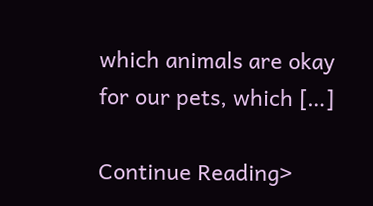which animals are okay for our pets, which […]

Continue Reading>